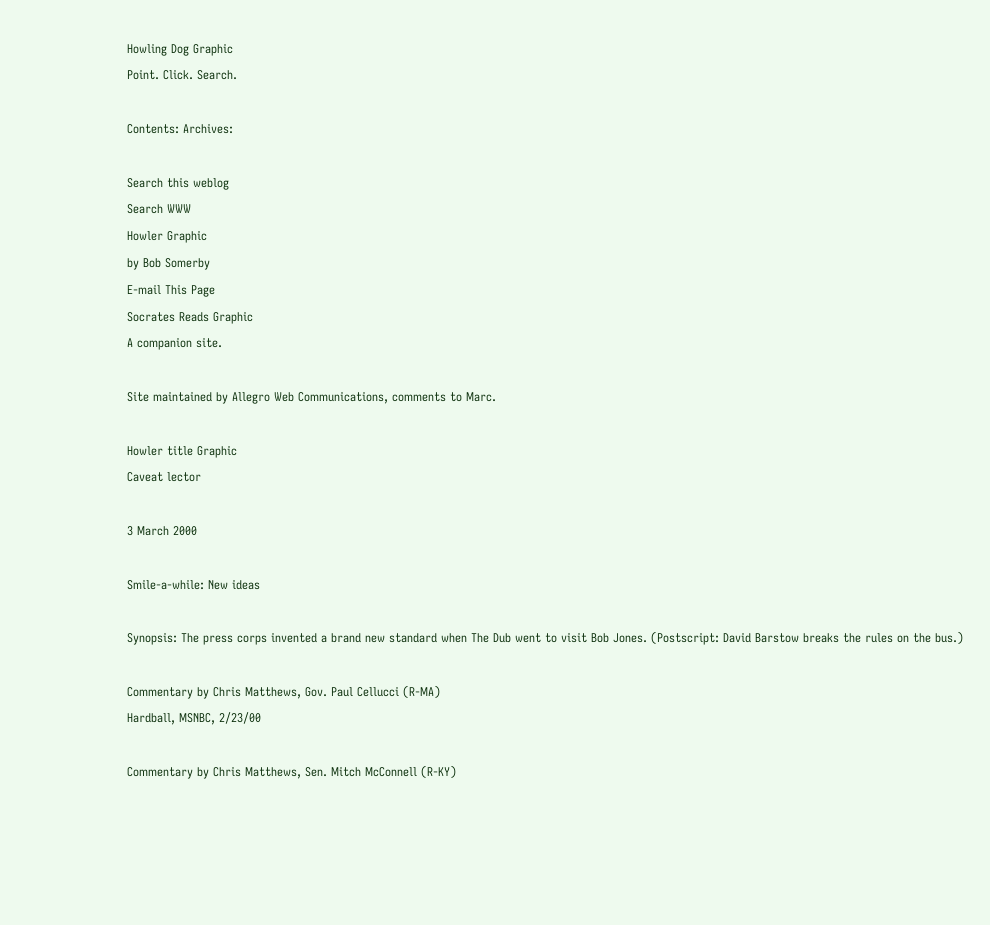Howling Dog Graphic
Point. Click. Search.

Contents: Archives:

Search this weblog
Search WWW
Howler Graphic
by Bob Somerby
E-mail This Page
Socrates Reads Graphic
A companion site.

Site maintained by Allegro Web Communications, comments to Marc.

Howler title Graphic
Caveat lector

3 March 2000

Smile-a-while: New ideas

Synopsis: The press corps invented a brand new standard when The Dub went to visit Bob Jones. (Postscript: David Barstow breaks the rules on the bus.)

Commentary by Chris Matthews, Gov. Paul Cellucci (R-MA)
Hardball, MSNBC, 2/23/00

Commentary by Chris Matthews, Sen. Mitch McConnell (R-KY)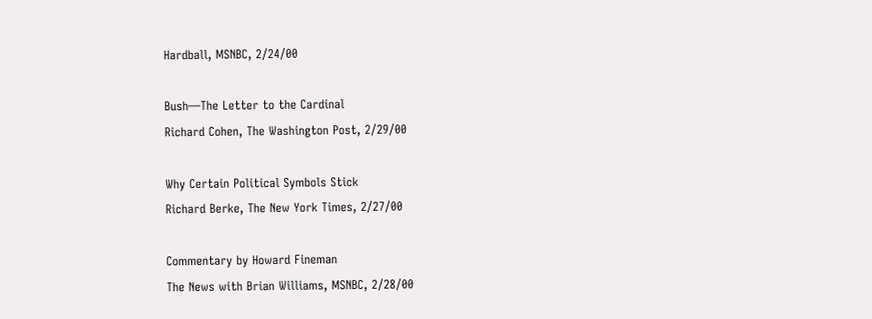Hardball, MSNBC, 2/24/00

Bush—The Letter to the Cardinal
Richard Cohen, The Washington Post, 2/29/00

Why Certain Political Symbols Stick
Richard Berke, The New York Times, 2/27/00

Commentary by Howard Fineman
The News with Brian Williams, MSNBC, 2/28/00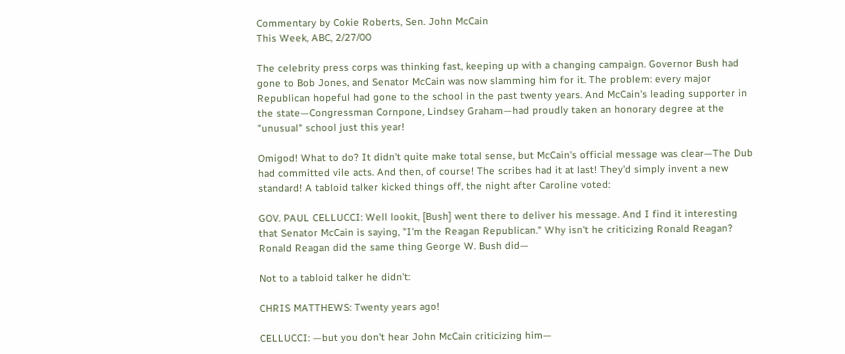Commentary by Cokie Roberts, Sen. John McCain
This Week, ABC, 2/27/00

The celebrity press corps was thinking fast, keeping up with a changing campaign. Governor Bush had gone to Bob Jones, and Senator McCain was now slamming him for it. The problem: every major Republican hopeful had gone to the school in the past twenty years. And McCain's leading supporter in the state—Congressman Cornpone, Lindsey Graham—had proudly taken an honorary degree at the "unusual" school just this year!

Omigod! What to do? It didn't quite make total sense, but McCain's official message was clear—The Dub had committed vile acts. And then, of course! The scribes had it at last! They'd simply invent a new standard! A tabloid talker kicked things off, the night after Caroline voted:

GOV. PAUL CELLUCCI: Well lookit, [Bush] went there to deliver his message. And I find it interesting that Senator McCain is saying, "I'm the Reagan Republican." Why isn't he criticizing Ronald Reagan? Ronald Reagan did the same thing George W. Bush did—

Not to a tabloid talker he didn't:

CHRIS MATTHEWS: Twenty years ago!

CELLUCCI: —but you don't hear John McCain criticizing him—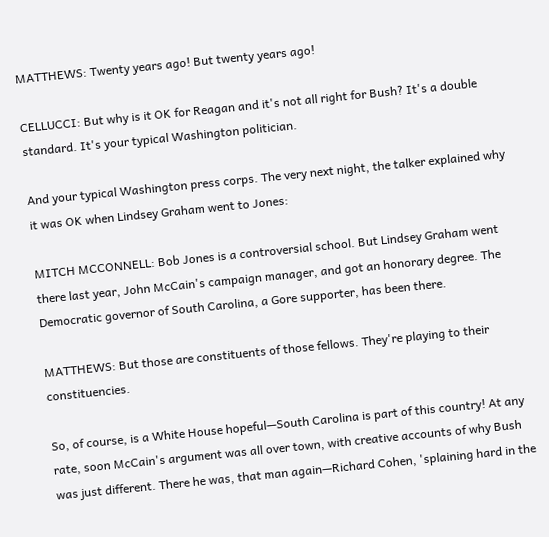MATTHEWS: Twenty years ago! But twenty years ago!

CELLUCCI: But why is it OK for Reagan and it's not all right for Bush? It's a double standard. It's your typical Washington politician.

And your typical Washington press corps. The very next night, the talker explained why it was OK when Lindsey Graham went to Jones:

MITCH MCCONNELL: Bob Jones is a controversial school. But Lindsey Graham went there last year, John McCain's campaign manager, and got an honorary degree. The Democratic governor of South Carolina, a Gore supporter, has been there.

MATTHEWS: But those are constituents of those fellows. They're playing to their constituencies.

So, of course, is a White House hopeful—South Carolina is part of this country! At any rate, soon McCain's argument was all over town, with creative accounts of why Bush was just different. There he was, that man again—Richard Cohen, 'splaining hard in the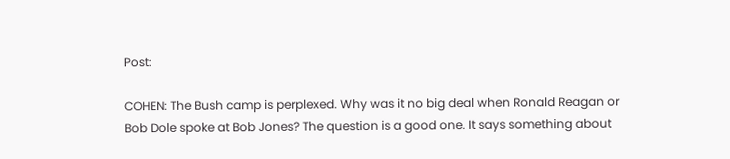Post:

COHEN: The Bush camp is perplexed. Why was it no big deal when Ronald Reagan or Bob Dole spoke at Bob Jones? The question is a good one. It says something about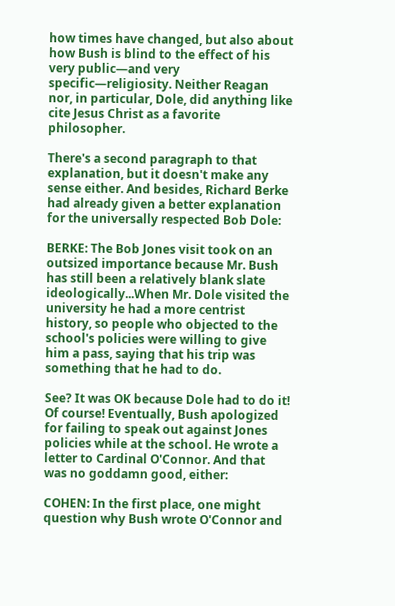how times have changed, but also about how Bush is blind to the effect of his very public—and very specific—religiosity. Neither Reagan nor, in particular, Dole, did anything like cite Jesus Christ as a favorite philosopher.

There's a second paragraph to that explanation, but it doesn't make any sense either. And besides, Richard Berke had already given a better explanation for the universally respected Bob Dole:

BERKE: The Bob Jones visit took on an outsized importance because Mr. Bush has still been a relatively blank slate ideologically...When Mr. Dole visited the university he had a more centrist history, so people who objected to the school's policies were willing to give him a pass, saying that his trip was something that he had to do.

See? It was OK because Dole had to do it! Of course! Eventually, Bush apologized for failing to speak out against Jones policies while at the school. He wrote a letter to Cardinal O'Connor. And that was no goddamn good, either:

COHEN: In the first place, one might question why Bush wrote O'Connor and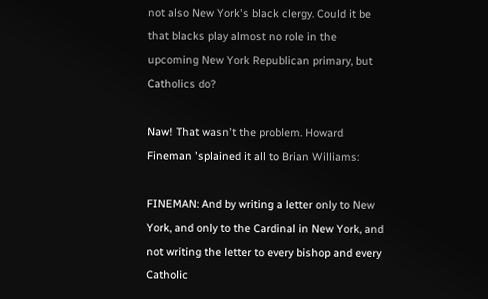not also New York's black clergy. Could it be that blacks play almost no role in the upcoming New York Republican primary, but Catholics do?

Naw! That wasn't the problem. Howard Fineman 'splained it all to Brian Williams:

FINEMAN: And by writing a letter only to New York, and only to the Cardinal in New York, and not writing the letter to every bishop and every Catholic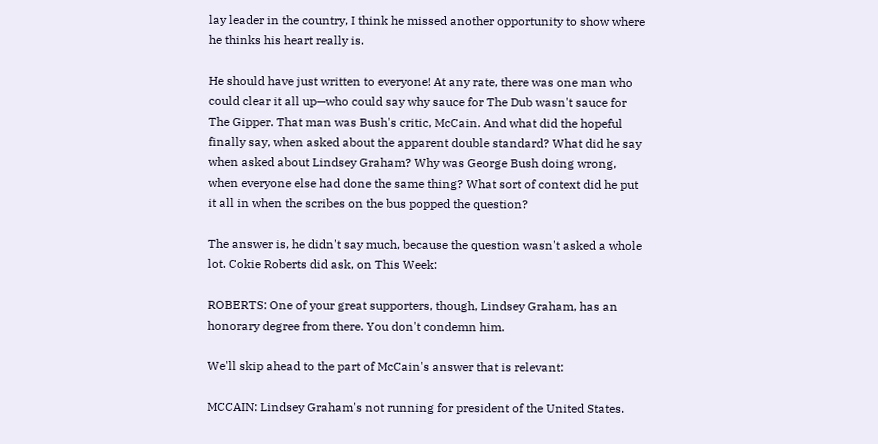lay leader in the country, I think he missed another opportunity to show where he thinks his heart really is.

He should have just written to everyone! At any rate, there was one man who could clear it all up—who could say why sauce for The Dub wasn't sauce for The Gipper. That man was Bush's critic, McCain. And what did the hopeful finally say, when asked about the apparent double standard? What did he say when asked about Lindsey Graham? Why was George Bush doing wrong, when everyone else had done the same thing? What sort of context did he put it all in when the scribes on the bus popped the question?

The answer is, he didn't say much, because the question wasn't asked a whole lot. Cokie Roberts did ask, on This Week:

ROBERTS: One of your great supporters, though, Lindsey Graham, has an honorary degree from there. You don't condemn him.

We'll skip ahead to the part of McCain's answer that is relevant:

MCCAIN: Lindsey Graham's not running for president of the United States.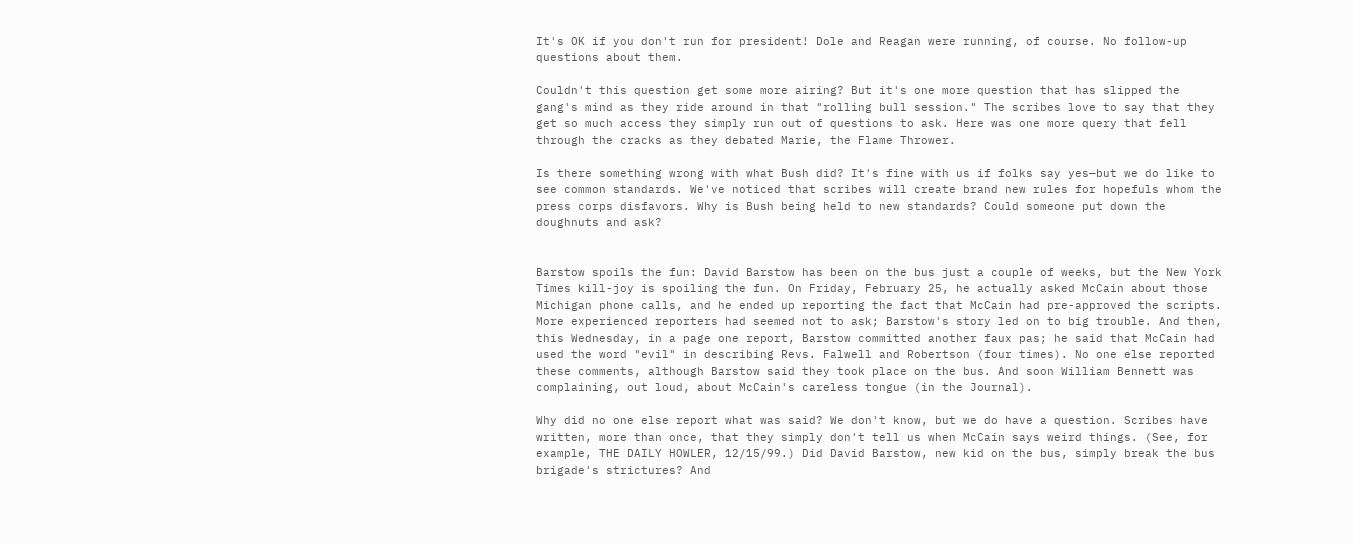It's OK if you don't run for president! Dole and Reagan were running, of course. No follow-up questions about them.

Couldn't this question get some more airing? But it's one more question that has slipped the gang's mind as they ride around in that "rolling bull session." The scribes love to say that they get so much access they simply run out of questions to ask. Here was one more query that fell through the cracks as they debated Marie, the Flame Thrower.

Is there something wrong with what Bush did? It's fine with us if folks say yes—but we do like to see common standards. We've noticed that scribes will create brand new rules for hopefuls whom the press corps disfavors. Why is Bush being held to new standards? Could someone put down the doughnuts and ask?


Barstow spoils the fun: David Barstow has been on the bus just a couple of weeks, but the New York Times kill-joy is spoiling the fun. On Friday, February 25, he actually asked McCain about those Michigan phone calls, and he ended up reporting the fact that McCain had pre-approved the scripts. More experienced reporters had seemed not to ask; Barstow's story led on to big trouble. And then, this Wednesday, in a page one report, Barstow committed another faux pas; he said that McCain had used the word "evil" in describing Revs. Falwell and Robertson (four times). No one else reported these comments, although Barstow said they took place on the bus. And soon William Bennett was complaining, out loud, about McCain's careless tongue (in the Journal).

Why did no one else report what was said? We don't know, but we do have a question. Scribes have written, more than once, that they simply don't tell us when McCain says weird things. (See, for example, THE DAILY HOWLER, 12/15/99.) Did David Barstow, new kid on the bus, simply break the bus brigade's strictures? And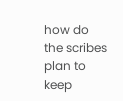how do the scribes plan to keep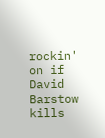rockin' on if David Barstow kills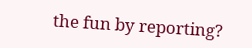the fun by reporting?